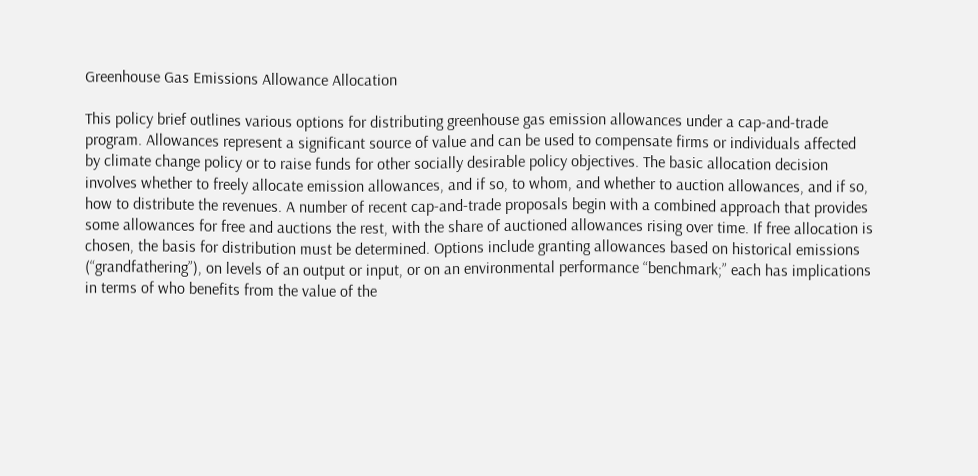Greenhouse Gas Emissions Allowance Allocation

This policy brief outlines various options for distributing greenhouse gas emission allowances under a cap-and-trade program. Allowances represent a significant source of value and can be used to compensate firms or individuals affected by climate change policy or to raise funds for other socially desirable policy objectives. The basic allocation decision involves whether to freely allocate emission allowances, and if so, to whom, and whether to auction allowances, and if so, how to distribute the revenues. A number of recent cap-and-trade proposals begin with a combined approach that provides some allowances for free and auctions the rest, with the share of auctioned allowances rising over time. If free allocation is chosen, the basis for distribution must be determined. Options include granting allowances based on historical emissions (“grandfathering”), on levels of an output or input, or on an environmental performance “benchmark;” each has implications in terms of who benefits from the value of the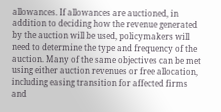allowances. If allowances are auctioned, in addition to deciding how the revenue generated by the auction will be used, policymakers will need to determine the type and frequency of the auction. Many of the same objectives can be met using either auction revenues or free allocation, including easing transition for affected firms and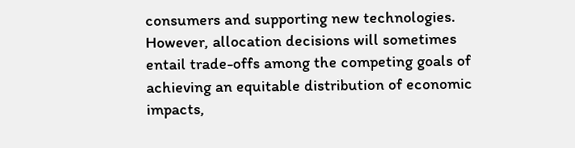consumers and supporting new technologies. However, allocation decisions will sometimes entail trade-offs among the competing goals of achieving an equitable distribution of economic impacts,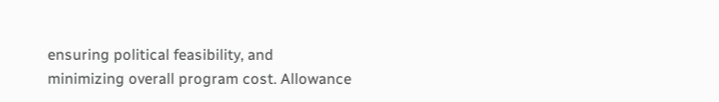ensuring political feasibility, and minimizing overall program cost. Allowance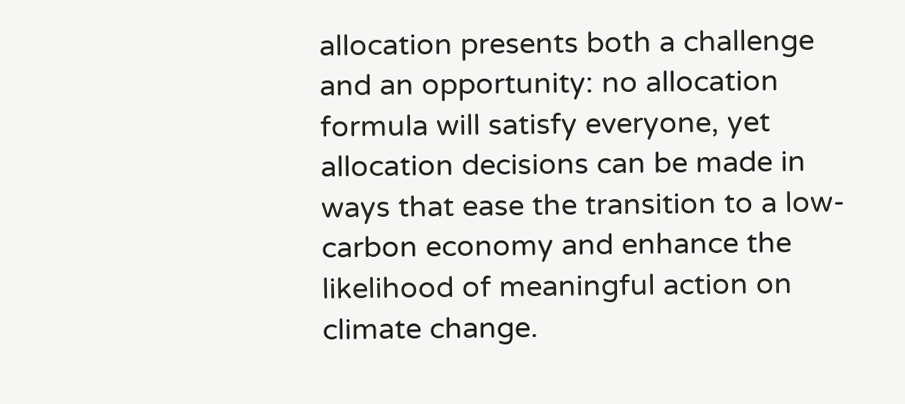allocation presents both a challenge and an opportunity: no allocation formula will satisfy everyone, yet allocation decisions can be made in ways that ease the transition to a low-carbon economy and enhance the likelihood of meaningful action on climate change.